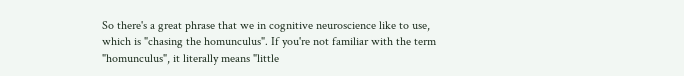So there's a great phrase that we in cognitive neuroscience like to use, which is "chasing the homunculus". If you're not familiar with the term "homunculus", it literally means "little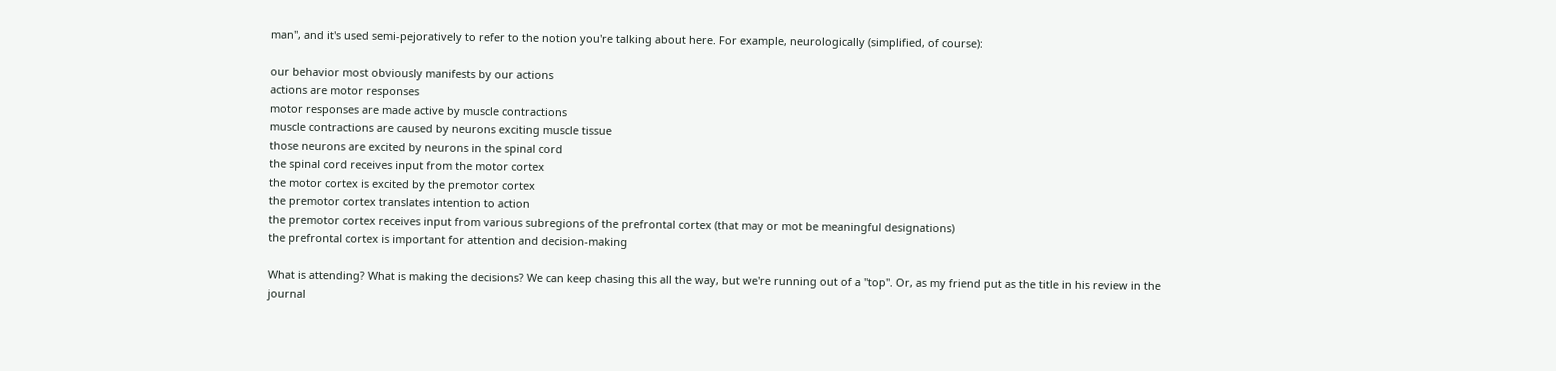man", and it's used semi-pejoratively to refer to the notion you're talking about here. For example, neurologically (simplified, of course):

our behavior most obviously manifests by our actions
actions are motor responses
motor responses are made active by muscle contractions
muscle contractions are caused by neurons exciting muscle tissue
those neurons are excited by neurons in the spinal cord
the spinal cord receives input from the motor cortex
the motor cortex is excited by the premotor cortex
the premotor cortex translates intention to action
the premotor cortex receives input from various subregions of the prefrontal cortex (that may or mot be meaningful designations)
the prefrontal cortex is important for attention and decision-making

What is attending? What is making the decisions? We can keep chasing this all the way, but we're running out of a "top". Or, as my friend put as the title in his review in the journal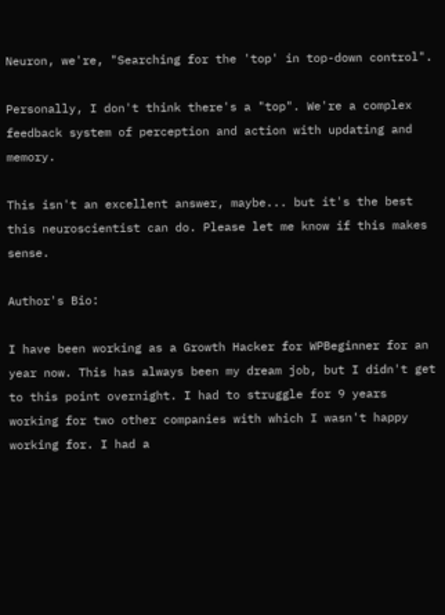Neuron, we're, "Searching for the 'top' in top-down control".

Personally, I don't think there's a "top". We're a complex feedback system of perception and action with updating and memory.

This isn't an excellent answer, maybe... but it's the best this neuroscientist can do. Please let me know if this makes sense.

Author's Bio:

I have been working as a Growth Hacker for WPBeginner for an year now. This has always been my dream job, but I didn't get to this point overnight. I had to struggle for 9 years working for two other companies with which I wasn't happy working for. I had a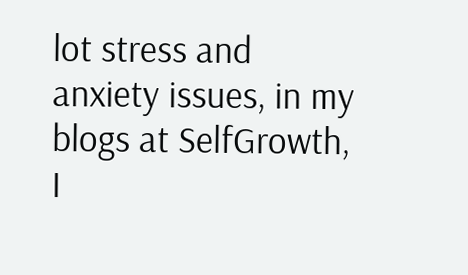lot stress and anxiety issues, in my blogs at SelfGrowth, I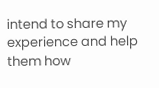intend to share my experience and help them how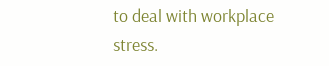to deal with workplace stress.